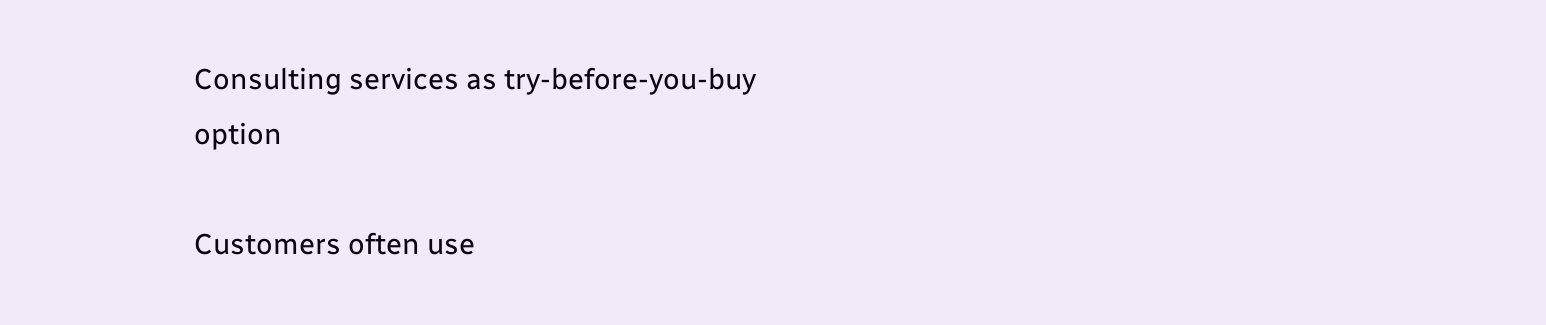Consulting services as try-before-you-buy option

Customers often use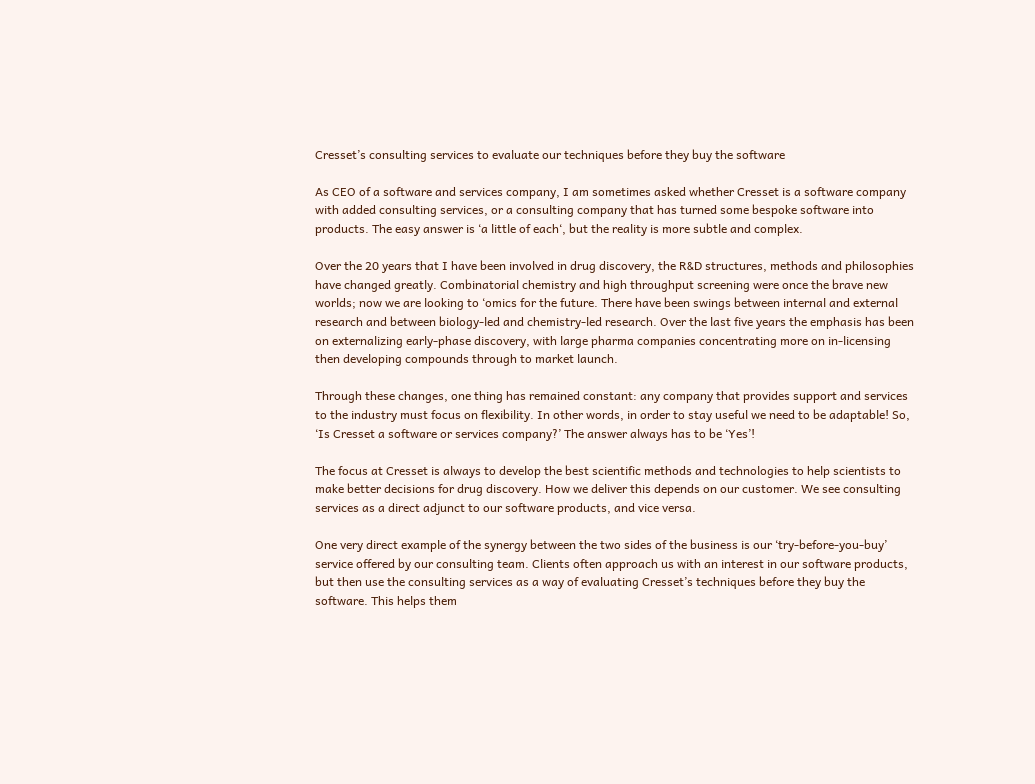Cresset’s consulting services to evaluate our techniques before they buy the software

As CEO of a software and services company, I am sometimes asked whether Cresset is a software company with added consulting services, or a consulting company that has turned some bespoke software into products. The easy answer is ‘a little of each‘, but the reality is more subtle and complex.

Over the 20 years that I have been involved in drug discovery, the R&D structures, methods and philosophies have changed greatly. Combinatorial chemistry and high throughput screening were once the brave new worlds; now we are looking to ‘omics for the future. There have been swings between internal and external research and between biology-led and chemistry-led research. Over the last five years the emphasis has been on externalizing early-phase discovery, with large pharma companies concentrating more on in-licensing then developing compounds through to market launch.

Through these changes, one thing has remained constant: any company that provides support and services to the industry must focus on flexibility. In other words, in order to stay useful we need to be adaptable! So, ‘Is Cresset a software or services company?’ The answer always has to be ‘Yes’!

The focus at Cresset is always to develop the best scientific methods and technologies to help scientists to make better decisions for drug discovery. How we deliver this depends on our customer. We see consulting services as a direct adjunct to our software products, and vice versa.

One very direct example of the synergy between the two sides of the business is our ‘try-before-you-buy’ service offered by our consulting team. Clients often approach us with an interest in our software products, but then use the consulting services as a way of evaluating Cresset’s techniques before they buy the software. This helps them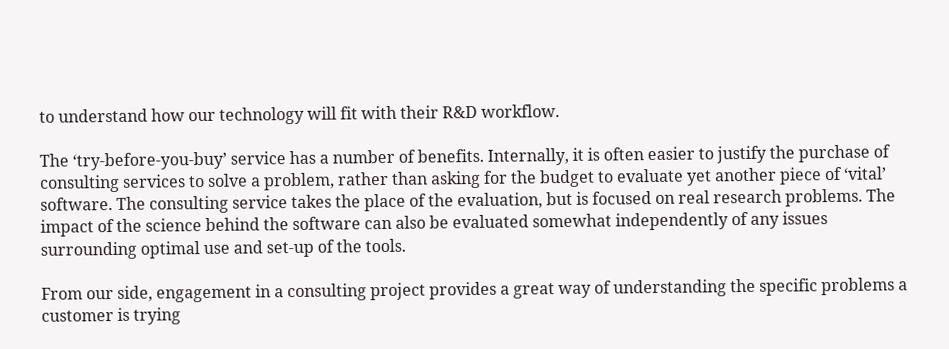to understand how our technology will fit with their R&D workflow.

The ‘try-before-you-buy’ service has a number of benefits. Internally, it is often easier to justify the purchase of consulting services to solve a problem, rather than asking for the budget to evaluate yet another piece of ‘vital’ software. The consulting service takes the place of the evaluation, but is focused on real research problems. The impact of the science behind the software can also be evaluated somewhat independently of any issues surrounding optimal use and set-up of the tools.

From our side, engagement in a consulting project provides a great way of understanding the specific problems a customer is trying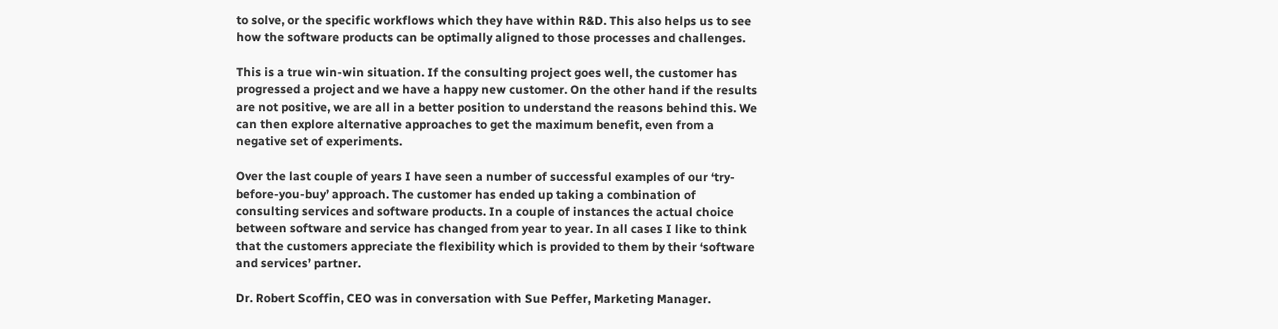to solve, or the specific workflows which they have within R&D. This also helps us to see how the software products can be optimally aligned to those processes and challenges.

This is a true win-win situation. If the consulting project goes well, the customer has progressed a project and we have a happy new customer. On the other hand if the results are not positive, we are all in a better position to understand the reasons behind this. We can then explore alternative approaches to get the maximum benefit, even from a negative set of experiments.

Over the last couple of years I have seen a number of successful examples of our ‘try-before-you-buy’ approach. The customer has ended up taking a combination of consulting services and software products. In a couple of instances the actual choice between software and service has changed from year to year. In all cases I like to think that the customers appreciate the flexibility which is provided to them by their ‘software and services’ partner.

Dr. Robert Scoffin, CEO was in conversation with Sue Peffer, Marketing Manager.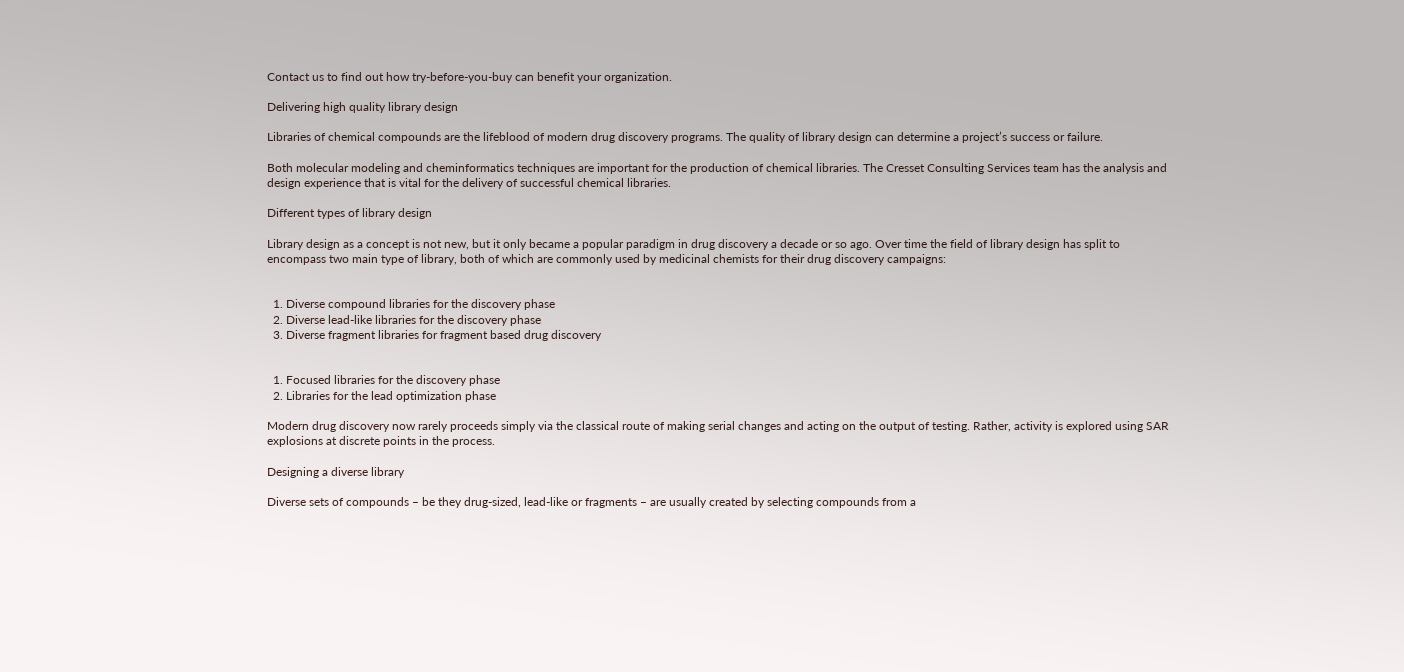Contact us to find out how try-before-you-buy can benefit your organization.

Delivering high quality library design

Libraries of chemical compounds are the lifeblood of modern drug discovery programs. The quality of library design can determine a project’s success or failure.

Both molecular modeling and cheminformatics techniques are important for the production of chemical libraries. The Cresset Consulting Services team has the analysis and design experience that is vital for the delivery of successful chemical libraries.

Different types of library design

Library design as a concept is not new, but it only became a popular paradigm in drug discovery a decade or so ago. Over time the field of library design has split to encompass two main type of library, both of which are commonly used by medicinal chemists for their drug discovery campaigns:


  1. Diverse compound libraries for the discovery phase
  2. Diverse lead-like libraries for the discovery phase
  3. Diverse fragment libraries for fragment based drug discovery


  1. Focused libraries for the discovery phase
  2. Libraries for the lead optimization phase

Modern drug discovery now rarely proceeds simply via the classical route of making serial changes and acting on the output of testing. Rather, activity is explored using SAR explosions at discrete points in the process.

Designing a diverse library

Diverse sets of compounds – be they drug-sized, lead-like or fragments – are usually created by selecting compounds from a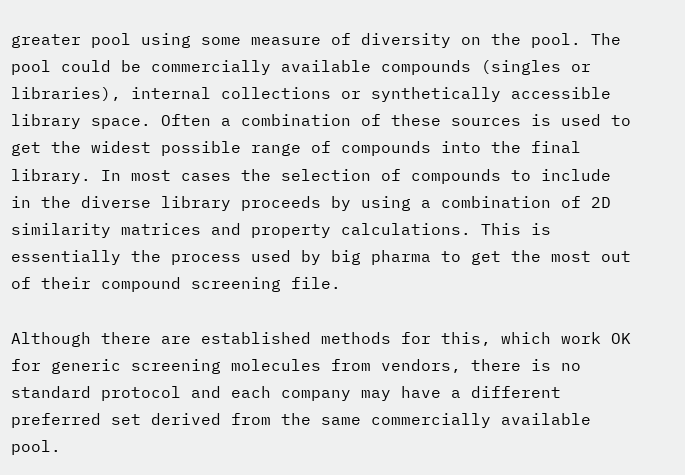greater pool using some measure of diversity on the pool. The pool could be commercially available compounds (singles or libraries), internal collections or synthetically accessible library space. Often a combination of these sources is used to get the widest possible range of compounds into the final library. In most cases the selection of compounds to include in the diverse library proceeds by using a combination of 2D similarity matrices and property calculations. This is essentially the process used by big pharma to get the most out of their compound screening file.

Although there are established methods for this, which work OK for generic screening molecules from vendors, there is no standard protocol and each company may have a different preferred set derived from the same commercially available pool.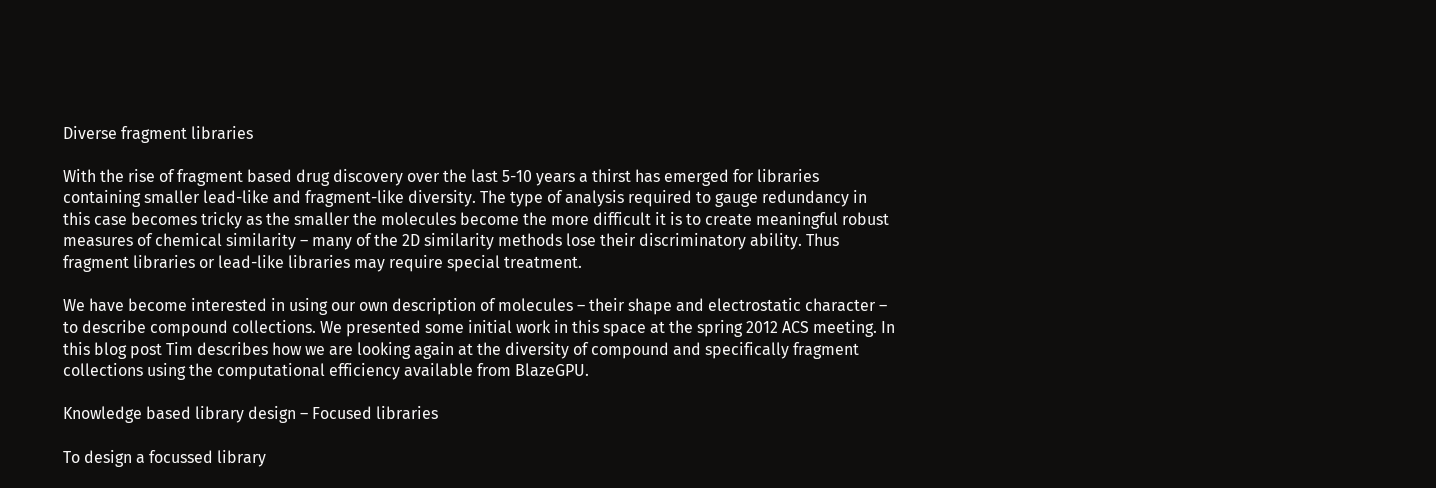Diverse fragment libraries

With the rise of fragment based drug discovery over the last 5-10 years a thirst has emerged for libraries containing smaller lead-like and fragment-like diversity. The type of analysis required to gauge redundancy in this case becomes tricky as the smaller the molecules become the more difficult it is to create meaningful robust measures of chemical similarity – many of the 2D similarity methods lose their discriminatory ability. Thus fragment libraries or lead-like libraries may require special treatment.

We have become interested in using our own description of molecules – their shape and electrostatic character – to describe compound collections. We presented some initial work in this space at the spring 2012 ACS meeting. In this blog post Tim describes how we are looking again at the diversity of compound and specifically fragment collections using the computational efficiency available from BlazeGPU.

Knowledge based library design – Focused libraries

To design a focussed library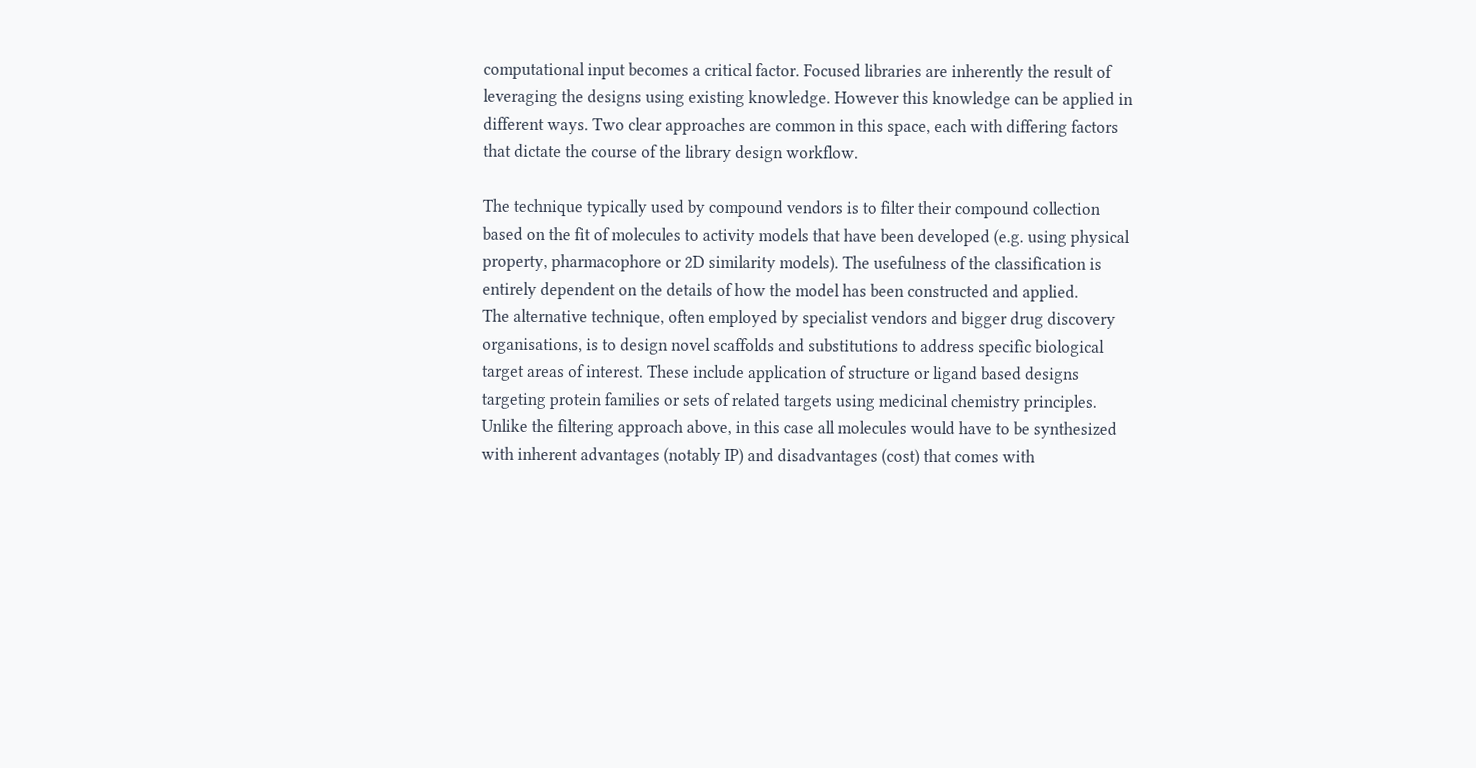computational input becomes a critical factor. Focused libraries are inherently the result of leveraging the designs using existing knowledge. However this knowledge can be applied in different ways. Two clear approaches are common in this space, each with differing factors that dictate the course of the library design workflow.

The technique typically used by compound vendors is to filter their compound collection based on the fit of molecules to activity models that have been developed (e.g. using physical property, pharmacophore or 2D similarity models). The usefulness of the classification is entirely dependent on the details of how the model has been constructed and applied.
The alternative technique, often employed by specialist vendors and bigger drug discovery organisations, is to design novel scaffolds and substitutions to address specific biological target areas of interest. These include application of structure or ligand based designs targeting protein families or sets of related targets using medicinal chemistry principles. Unlike the filtering approach above, in this case all molecules would have to be synthesized with inherent advantages (notably IP) and disadvantages (cost) that comes with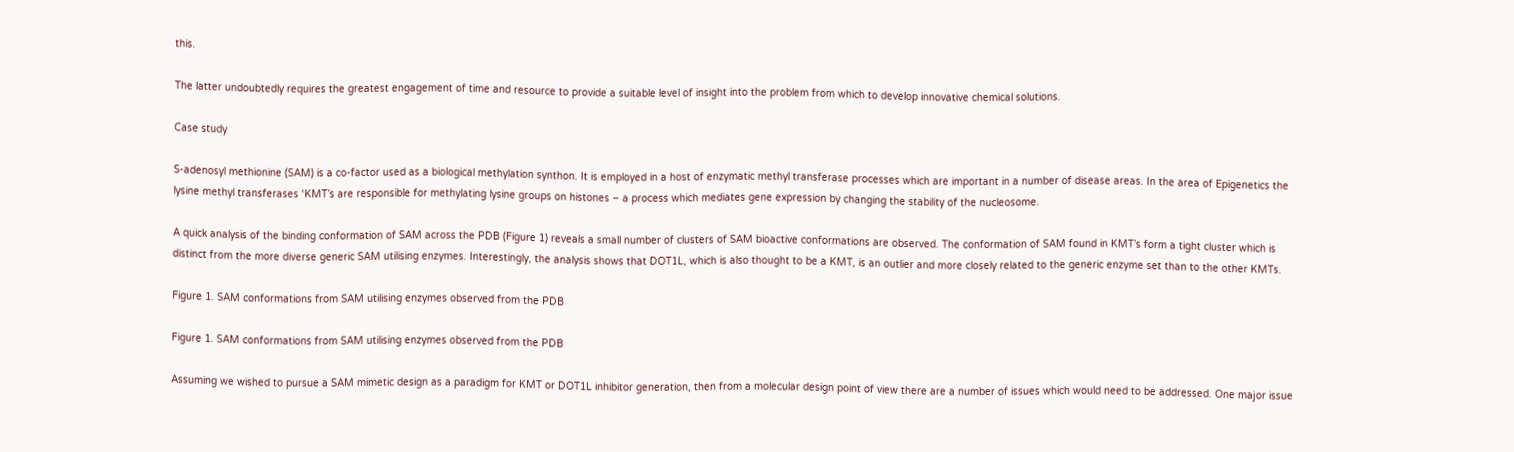this.

The latter undoubtedly requires the greatest engagement of time and resource to provide a suitable level of insight into the problem from which to develop innovative chemical solutions.

Case study

S-adenosyl methionine (SAM) is a co-factor used as a biological methylation synthon. It is employed in a host of enzymatic methyl transferase processes which are important in a number of disease areas. In the area of Epigenetics the lysine methyl transferases ‘KMT’s are responsible for methylating lysine groups on histones – a process which mediates gene expression by changing the stability of the nucleosome.

A quick analysis of the binding conformation of SAM across the PDB (Figure 1) reveals a small number of clusters of SAM bioactive conformations are observed. The conformation of SAM found in KMT’s form a tight cluster which is distinct from the more diverse generic SAM utilising enzymes. Interestingly, the analysis shows that DOT1L, which is also thought to be a KMT, is an outlier and more closely related to the generic enzyme set than to the other KMTs.

Figure 1. SAM conformations from SAM utilising enzymes observed from the PDB

Figure 1. SAM conformations from SAM utilising enzymes observed from the PDB

Assuming we wished to pursue a SAM mimetic design as a paradigm for KMT or DOT1L inhibitor generation, then from a molecular design point of view there are a number of issues which would need to be addressed. One major issue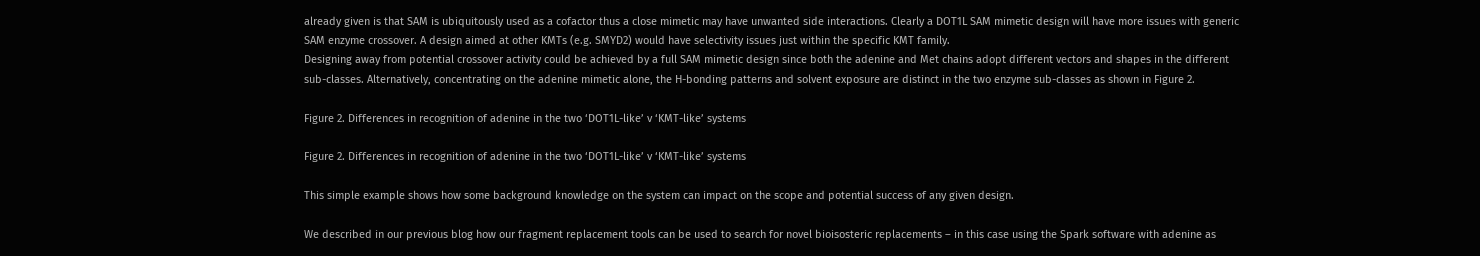already given is that SAM is ubiquitously used as a cofactor thus a close mimetic may have unwanted side interactions. Clearly a DOT1L SAM mimetic design will have more issues with generic SAM enzyme crossover. A design aimed at other KMTs (e.g. SMYD2) would have selectivity issues just within the specific KMT family.
Designing away from potential crossover activity could be achieved by a full SAM mimetic design since both the adenine and Met chains adopt different vectors and shapes in the different sub-classes. Alternatively, concentrating on the adenine mimetic alone, the H-bonding patterns and solvent exposure are distinct in the two enzyme sub-classes as shown in Figure 2.

Figure 2. Differences in recognition of adenine in the two ‘DOT1L-like’ v ‘KMT-like’ systems

Figure 2. Differences in recognition of adenine in the two ‘DOT1L-like’ v ‘KMT-like’ systems

This simple example shows how some background knowledge on the system can impact on the scope and potential success of any given design.

We described in our previous blog how our fragment replacement tools can be used to search for novel bioisosteric replacements – in this case using the Spark software with adenine as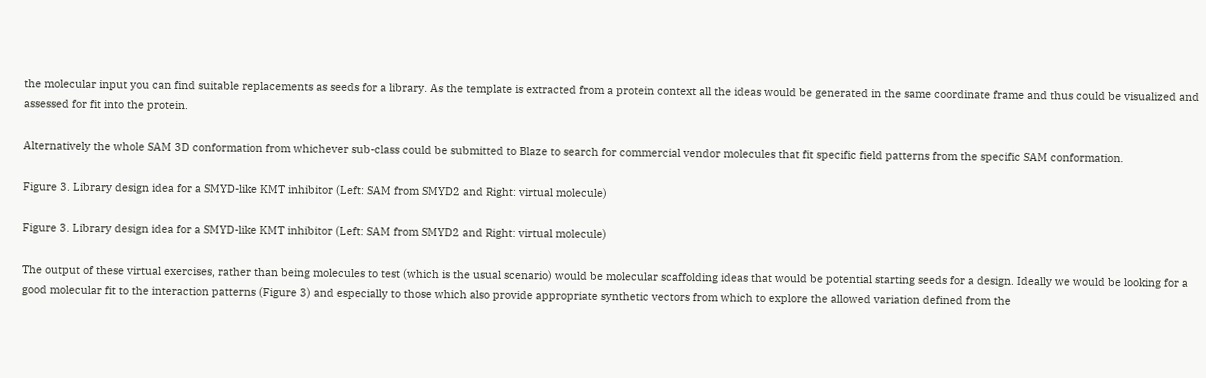the molecular input you can find suitable replacements as seeds for a library. As the template is extracted from a protein context all the ideas would be generated in the same coordinate frame and thus could be visualized and assessed for fit into the protein.

Alternatively the whole SAM 3D conformation from whichever sub-class could be submitted to Blaze to search for commercial vendor molecules that fit specific field patterns from the specific SAM conformation.

Figure 3. Library design idea for a SMYD-like KMT inhibitor (Left: SAM from SMYD2 and Right: virtual molecule)

Figure 3. Library design idea for a SMYD-like KMT inhibitor (Left: SAM from SMYD2 and Right: virtual molecule)

The output of these virtual exercises, rather than being molecules to test (which is the usual scenario) would be molecular scaffolding ideas that would be potential starting seeds for a design. Ideally we would be looking for a good molecular fit to the interaction patterns (Figure 3) and especially to those which also provide appropriate synthetic vectors from which to explore the allowed variation defined from the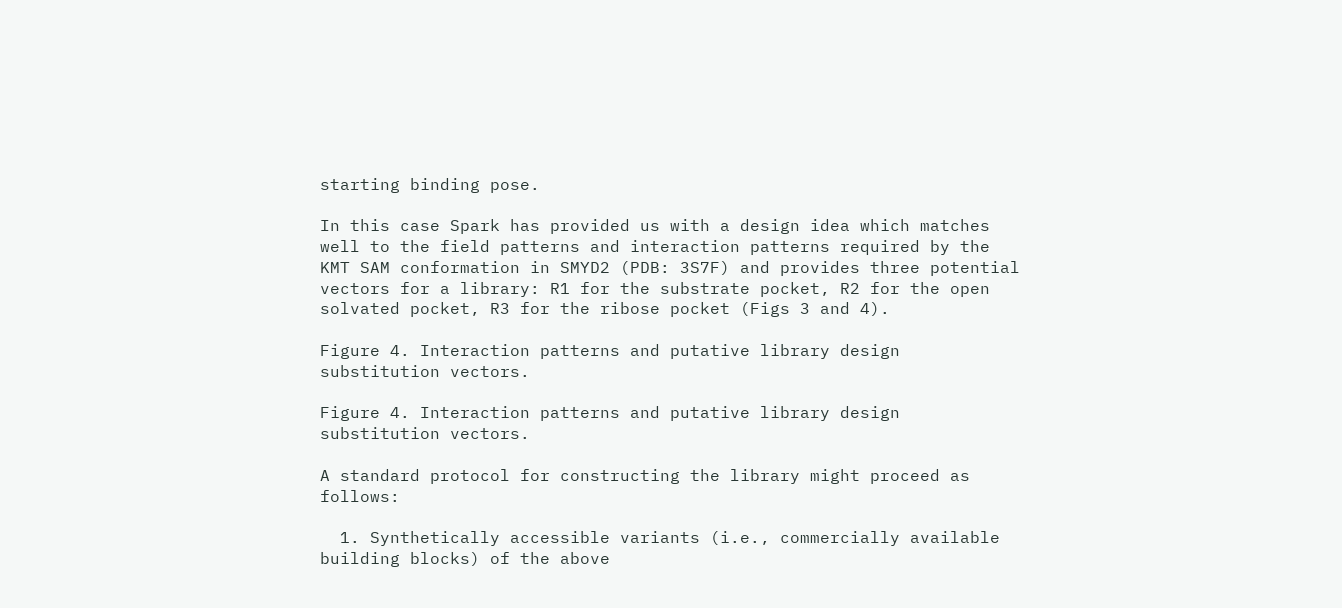starting binding pose.

In this case Spark has provided us with a design idea which matches well to the field patterns and interaction patterns required by the KMT SAM conformation in SMYD2 (PDB: 3S7F) and provides three potential vectors for a library: R1 for the substrate pocket, R2 for the open solvated pocket, R3 for the ribose pocket (Figs 3 and 4).

Figure 4. Interaction patterns and putative library design substitution vectors.

Figure 4. Interaction patterns and putative library design substitution vectors.

A standard protocol for constructing the library might proceed as follows:

  1. Synthetically accessible variants (i.e., commercially available building blocks) of the above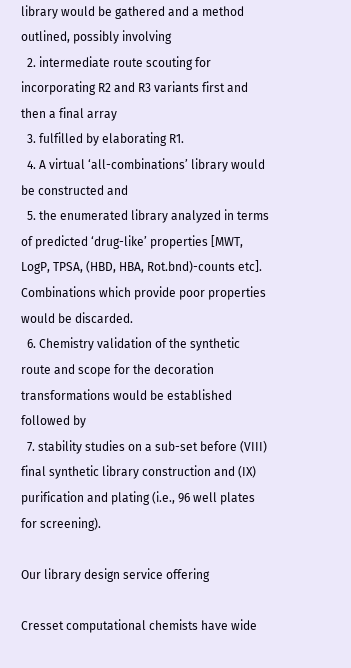library would be gathered and a method outlined, possibly involving
  2. intermediate route scouting for incorporating R2 and R3 variants first and then a final array
  3. fulfilled by elaborating R1.
  4. A virtual ‘all-combinations’ library would be constructed and
  5. the enumerated library analyzed in terms of predicted ‘drug-like’ properties [MWT, LogP, TPSA, (HBD, HBA, Rot.bnd)-counts etc]. Combinations which provide poor properties would be discarded.
  6. Chemistry validation of the synthetic route and scope for the decoration transformations would be established followed by
  7. stability studies on a sub-set before (VIII) final synthetic library construction and (IX) purification and plating (i.e., 96 well plates for screening).

Our library design service offering

Cresset computational chemists have wide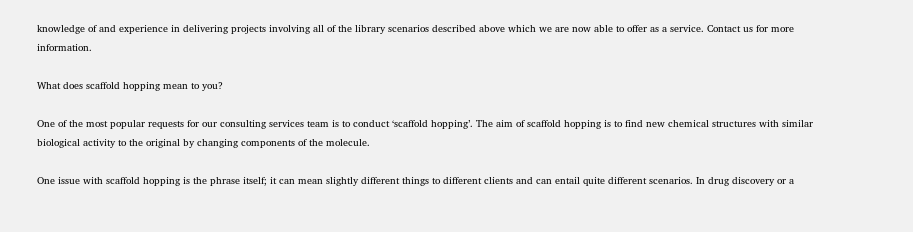knowledge of and experience in delivering projects involving all of the library scenarios described above which we are now able to offer as a service. Contact us for more information.

What does scaffold hopping mean to you?

One of the most popular requests for our consulting services team is to conduct ‘scaffold hopping’. The aim of scaffold hopping is to find new chemical structures with similar biological activity to the original by changing components of the molecule.

One issue with scaffold hopping is the phrase itself; it can mean slightly different things to different clients and can entail quite different scenarios. In drug discovery or a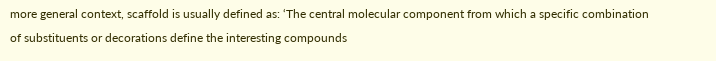more general context, scaffold is usually defined as: ‘The central molecular component from which a specific combination of substituents or decorations define the interesting compounds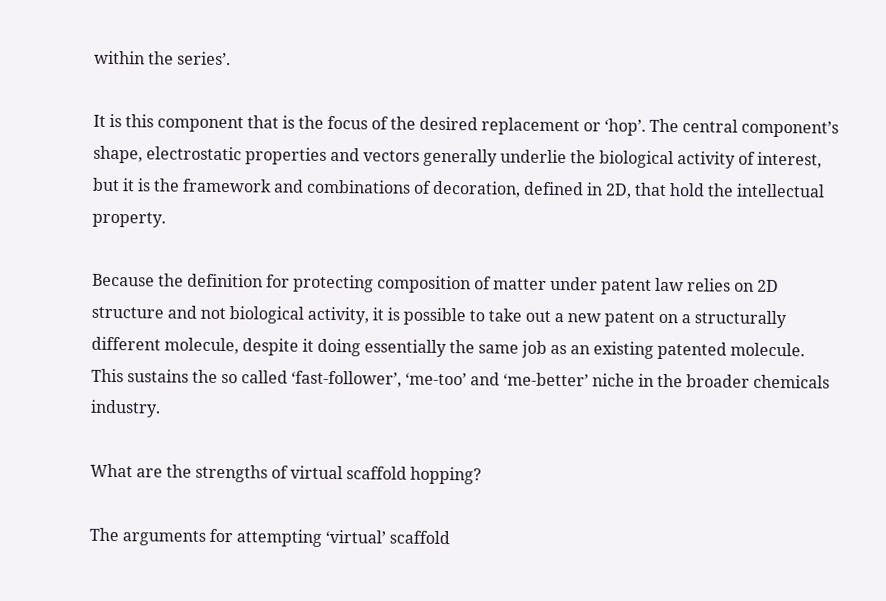within the series’.

It is this component that is the focus of the desired replacement or ‘hop’. The central component’s shape, electrostatic properties and vectors generally underlie the biological activity of interest, but it is the framework and combinations of decoration, defined in 2D, that hold the intellectual property.

Because the definition for protecting composition of matter under patent law relies on 2D structure and not biological activity, it is possible to take out a new patent on a structurally different molecule, despite it doing essentially the same job as an existing patented molecule. This sustains the so called ‘fast-follower’, ‘me-too’ and ‘me-better’ niche in the broader chemicals industry.

What are the strengths of virtual scaffold hopping?

The arguments for attempting ‘virtual’ scaffold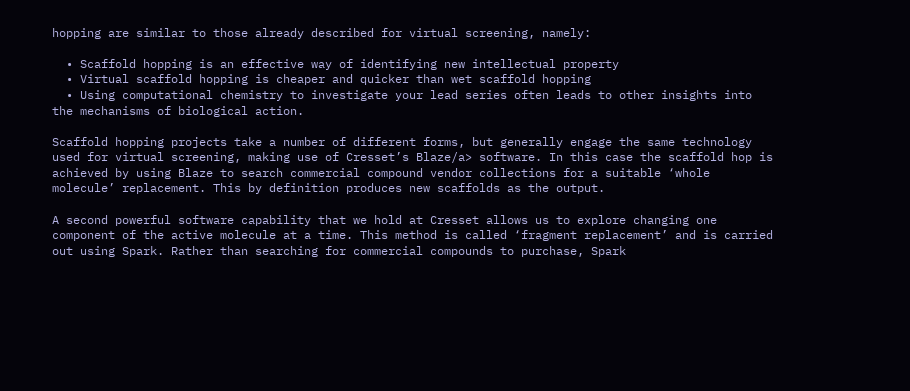hopping are similar to those already described for virtual screening, namely:

  • Scaffold hopping is an effective way of identifying new intellectual property
  • Virtual scaffold hopping is cheaper and quicker than wet scaffold hopping
  • Using computational chemistry to investigate your lead series often leads to other insights into the mechanisms of biological action.

Scaffold hopping projects take a number of different forms, but generally engage the same technology used for virtual screening, making use of Cresset’s Blaze/a> software. In this case the scaffold hop is achieved by using Blaze to search commercial compound vendor collections for a suitable ‘whole molecule’ replacement. This by definition produces new scaffolds as the output.

A second powerful software capability that we hold at Cresset allows us to explore changing one component of the active molecule at a time. This method is called ‘fragment replacement’ and is carried out using Spark. Rather than searching for commercial compounds to purchase, Spark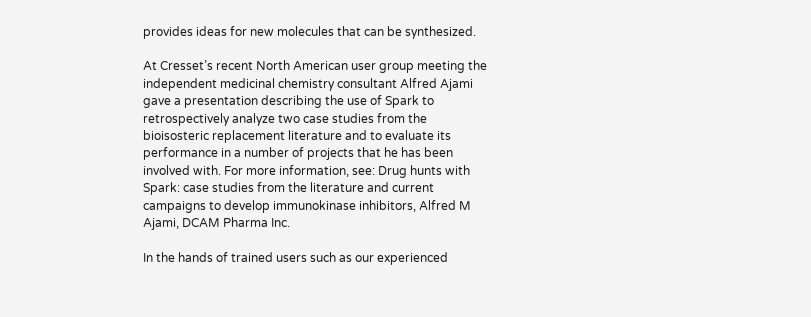provides ideas for new molecules that can be synthesized.

At Cresset’s recent North American user group meeting the independent medicinal chemistry consultant Alfred Ajami gave a presentation describing the use of Spark to retrospectively analyze two case studies from the bioisosteric replacement literature and to evaluate its performance in a number of projects that he has been involved with. For more information, see: Drug hunts with Spark: case studies from the literature and current campaigns to develop immunokinase inhibitors, Alfred M Ajami, DCAM Pharma Inc.

In the hands of trained users such as our experienced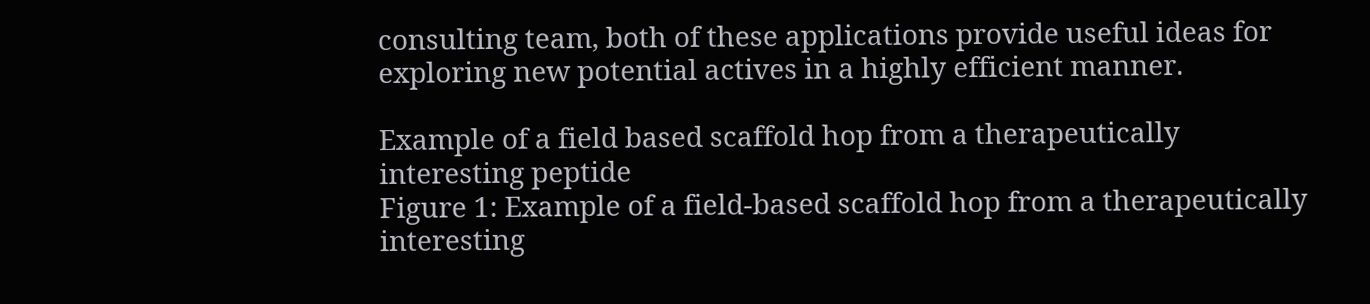consulting team, both of these applications provide useful ideas for exploring new potential actives in a highly efficient manner.

Example of a field based scaffold hop from a therapeutically interesting peptide
Figure 1: Example of a field-based scaffold hop from a therapeutically interesting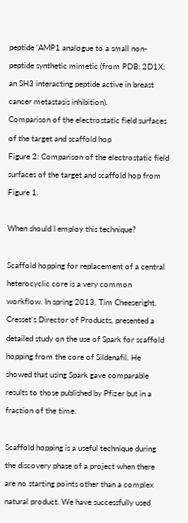peptide ‘AMP1 analogue to a small non-peptide synthetic mimetic (from PDB: 2D1X: an SH3 interacting peptide active in breast cancer metastasis inhibition).
Comparison of the electrostatic field surfaces of the target and scaffold hop
Figure 2: Comparison of the electrostatic field surfaces of the target and scaffold hop from Figure 1.

When should I employ this technique?

Scaffold hopping for replacement of a central heterocyclic core is a very common workflow. In spring 2013, Tim Cheeseright, Cresset’s Director of Products, presented a detailed study on the use of Spark for scaffold hopping from the core of Sildenafil. He showed that using Spark gave comparable results to those published by Pfizer but in a fraction of the time.

Scaffold hopping is a useful technique during the discovery phase of a project when there are no starting points other than a complex natural product. We have successfully used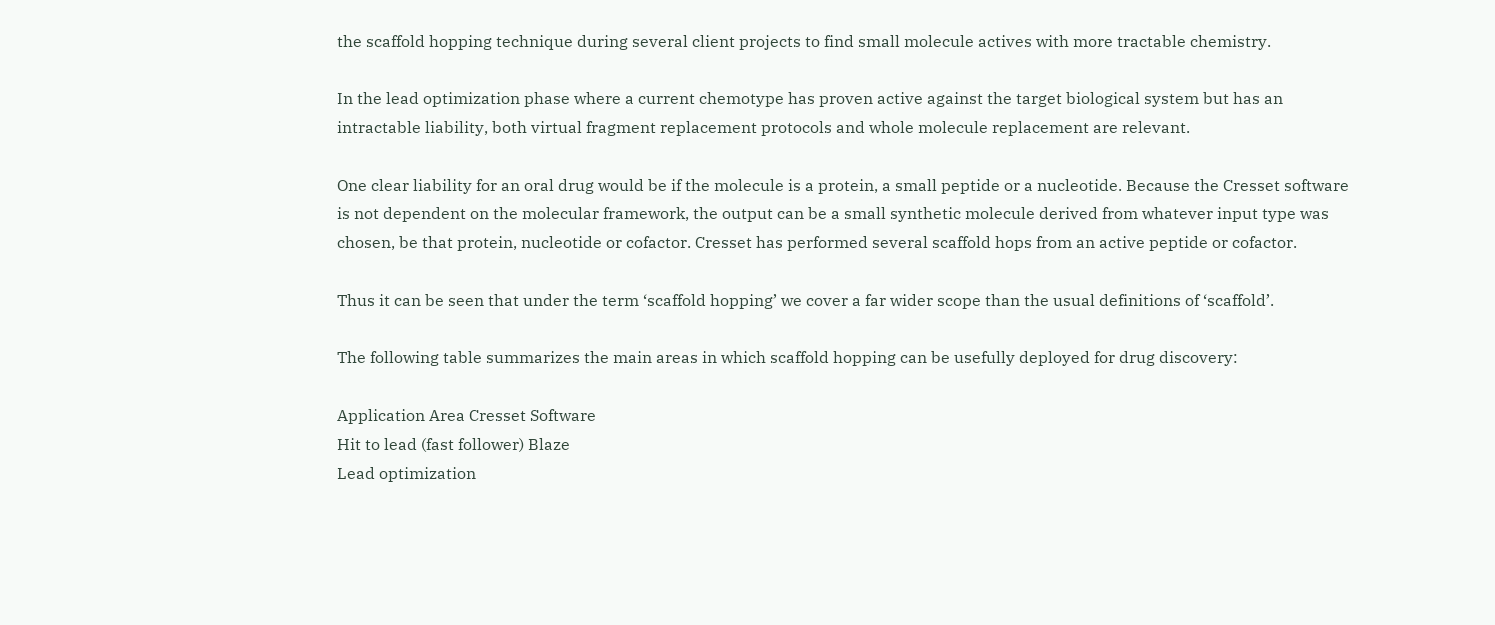the scaffold hopping technique during several client projects to find small molecule actives with more tractable chemistry.

In the lead optimization phase where a current chemotype has proven active against the target biological system but has an intractable liability, both virtual fragment replacement protocols and whole molecule replacement are relevant.

One clear liability for an oral drug would be if the molecule is a protein, a small peptide or a nucleotide. Because the Cresset software is not dependent on the molecular framework, the output can be a small synthetic molecule derived from whatever input type was chosen, be that protein, nucleotide or cofactor. Cresset has performed several scaffold hops from an active peptide or cofactor.

Thus it can be seen that under the term ‘scaffold hopping’ we cover a far wider scope than the usual definitions of ‘scaffold’.

The following table summarizes the main areas in which scaffold hopping can be usefully deployed for drug discovery:

Application Area Cresset Software
Hit to lead (fast follower) Blaze
Lead optimization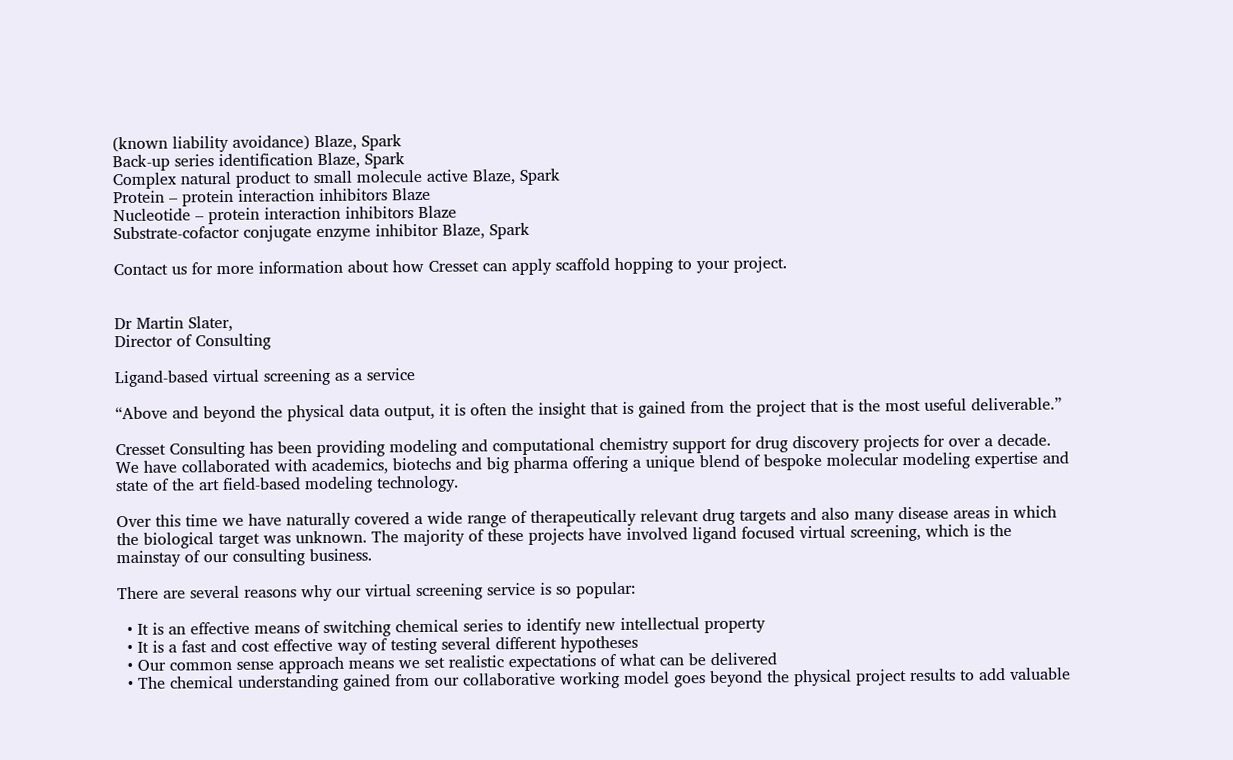(known liability avoidance) Blaze, Spark
Back-up series identification Blaze, Spark
Complex natural product to small molecule active Blaze, Spark
Protein – protein interaction inhibitors Blaze
Nucleotide – protein interaction inhibitors Blaze
Substrate-cofactor conjugate enzyme inhibitor Blaze, Spark

Contact us for more information about how Cresset can apply scaffold hopping to your project.


Dr Martin Slater,
Director of Consulting

Ligand-based virtual screening as a service

“Above and beyond the physical data output, it is often the insight that is gained from the project that is the most useful deliverable.”

Cresset Consulting has been providing modeling and computational chemistry support for drug discovery projects for over a decade. We have collaborated with academics, biotechs and big pharma offering a unique blend of bespoke molecular modeling expertise and state of the art field-based modeling technology.

Over this time we have naturally covered a wide range of therapeutically relevant drug targets and also many disease areas in which the biological target was unknown. The majority of these projects have involved ligand focused virtual screening, which is the mainstay of our consulting business.

There are several reasons why our virtual screening service is so popular:

  • It is an effective means of switching chemical series to identify new intellectual property
  • It is a fast and cost effective way of testing several different hypotheses
  • Our common sense approach means we set realistic expectations of what can be delivered
  • The chemical understanding gained from our collaborative working model goes beyond the physical project results to add valuable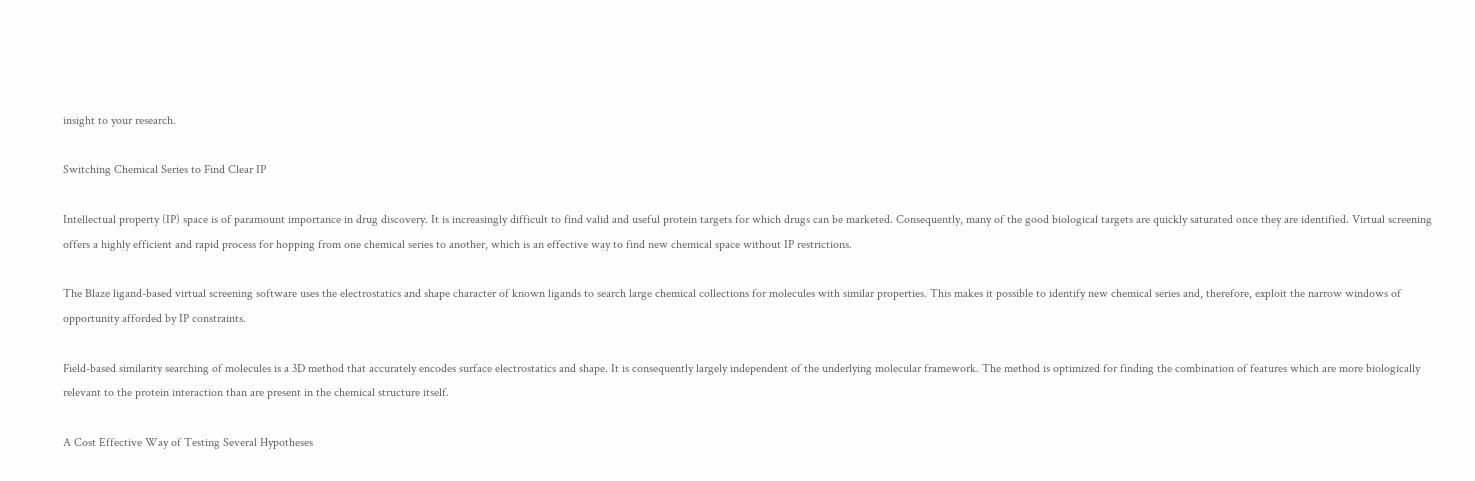insight to your research.

Switching Chemical Series to Find Clear IP

Intellectual property (IP) space is of paramount importance in drug discovery. It is increasingly difficult to find valid and useful protein targets for which drugs can be marketed. Consequently, many of the good biological targets are quickly saturated once they are identified. Virtual screening offers a highly efficient and rapid process for hopping from one chemical series to another, which is an effective way to find new chemical space without IP restrictions.

The Blaze ligand-based virtual screening software uses the electrostatics and shape character of known ligands to search large chemical collections for molecules with similar properties. This makes it possible to identify new chemical series and, therefore, exploit the narrow windows of opportunity afforded by IP constraints.

Field-based similarity searching of molecules is a 3D method that accurately encodes surface electrostatics and shape. It is consequently largely independent of the underlying molecular framework. The method is optimized for finding the combination of features which are more biologically relevant to the protein interaction than are present in the chemical structure itself.

A Cost Effective Way of Testing Several Hypotheses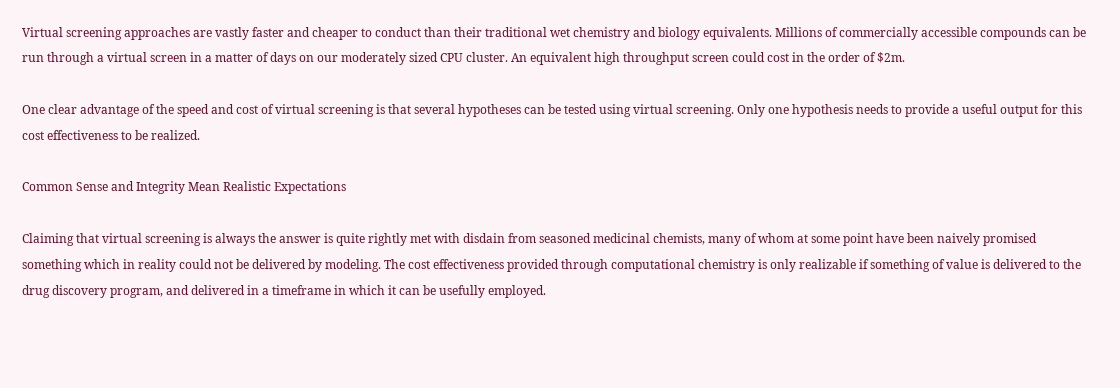Virtual screening approaches are vastly faster and cheaper to conduct than their traditional wet chemistry and biology equivalents. Millions of commercially accessible compounds can be run through a virtual screen in a matter of days on our moderately sized CPU cluster. An equivalent high throughput screen could cost in the order of $2m.

One clear advantage of the speed and cost of virtual screening is that several hypotheses can be tested using virtual screening. Only one hypothesis needs to provide a useful output for this cost effectiveness to be realized.

Common Sense and Integrity Mean Realistic Expectations

Claiming that virtual screening is always the answer is quite rightly met with disdain from seasoned medicinal chemists, many of whom at some point have been naively promised something which in reality could not be delivered by modeling. The cost effectiveness provided through computational chemistry is only realizable if something of value is delivered to the drug discovery program, and delivered in a timeframe in which it can be usefully employed.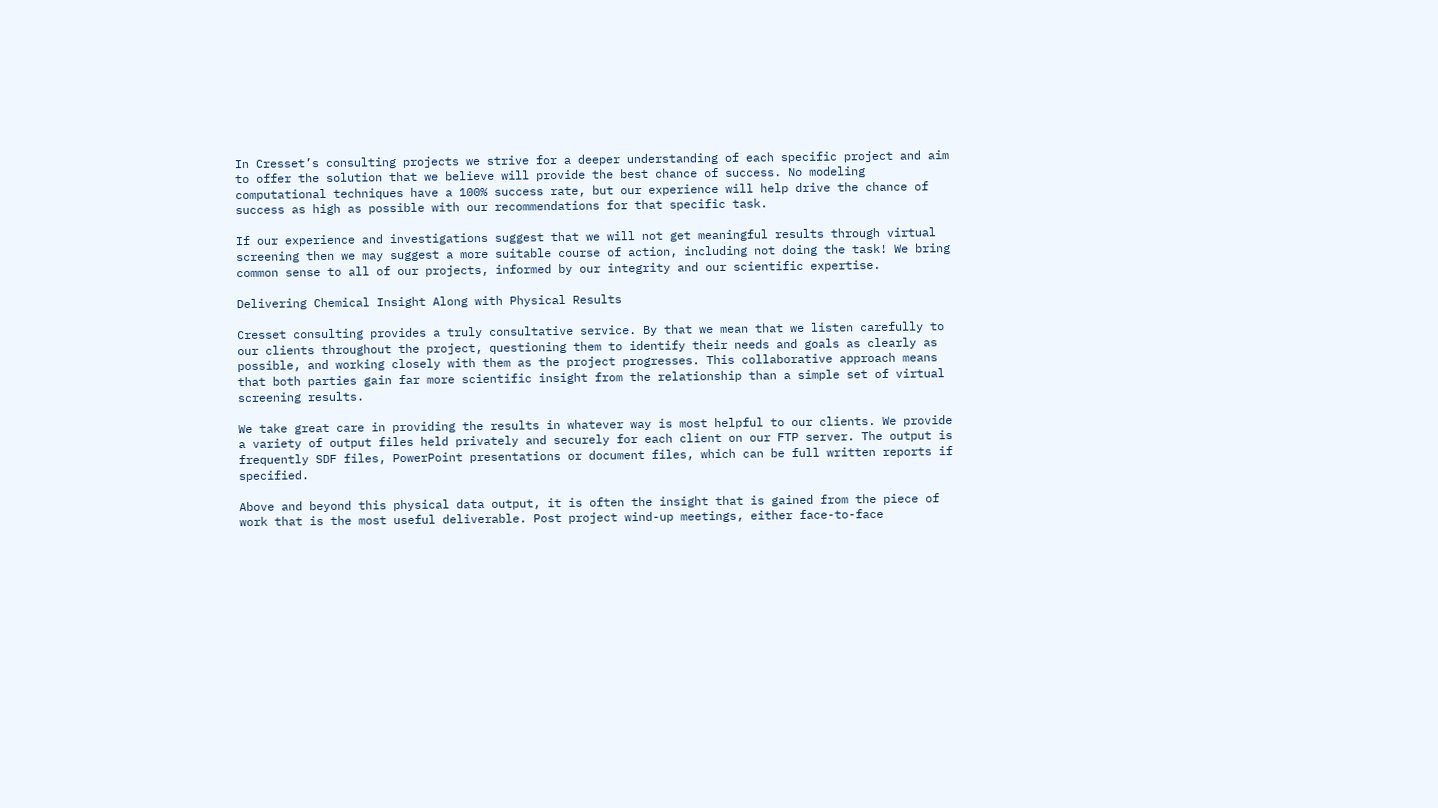In Cresset’s consulting projects we strive for a deeper understanding of each specific project and aim to offer the solution that we believe will provide the best chance of success. No modeling computational techniques have a 100% success rate, but our experience will help drive the chance of success as high as possible with our recommendations for that specific task.

If our experience and investigations suggest that we will not get meaningful results through virtual screening then we may suggest a more suitable course of action, including not doing the task! We bring common sense to all of our projects, informed by our integrity and our scientific expertise.

Delivering Chemical Insight Along with Physical Results

Cresset consulting provides a truly consultative service. By that we mean that we listen carefully to our clients throughout the project, questioning them to identify their needs and goals as clearly as possible, and working closely with them as the project progresses. This collaborative approach means that both parties gain far more scientific insight from the relationship than a simple set of virtual screening results.

We take great care in providing the results in whatever way is most helpful to our clients. We provide a variety of output files held privately and securely for each client on our FTP server. The output is frequently SDF files, PowerPoint presentations or document files, which can be full written reports if specified.

Above and beyond this physical data output, it is often the insight that is gained from the piece of work that is the most useful deliverable. Post project wind-up meetings, either face-to-face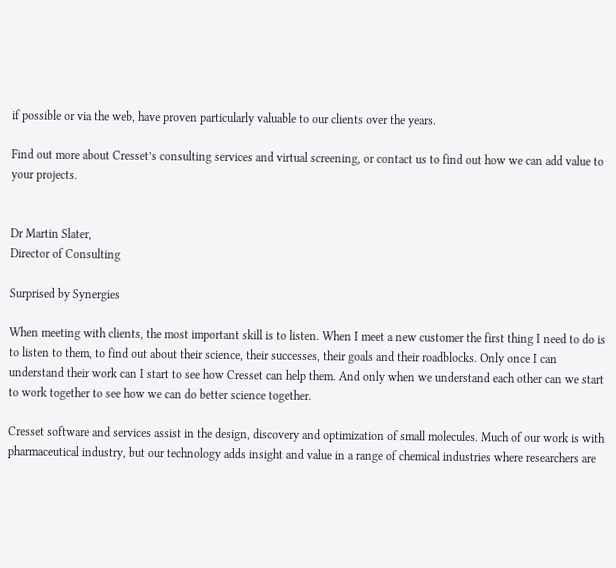if possible or via the web, have proven particularly valuable to our clients over the years.

Find out more about Cresset’s consulting services and virtual screening, or contact us to find out how we can add value to your projects.


Dr Martin Slater,
Director of Consulting

Surprised by Synergies

When meeting with clients, the most important skill is to listen. When I meet a new customer the first thing I need to do is to listen to them, to find out about their science, their successes, their goals and their roadblocks. Only once I can understand their work can I start to see how Cresset can help them. And only when we understand each other can we start to work together to see how we can do better science together.

Cresset software and services assist in the design, discovery and optimization of small molecules. Much of our work is with pharmaceutical industry, but our technology adds insight and value in a range of chemical industries where researchers are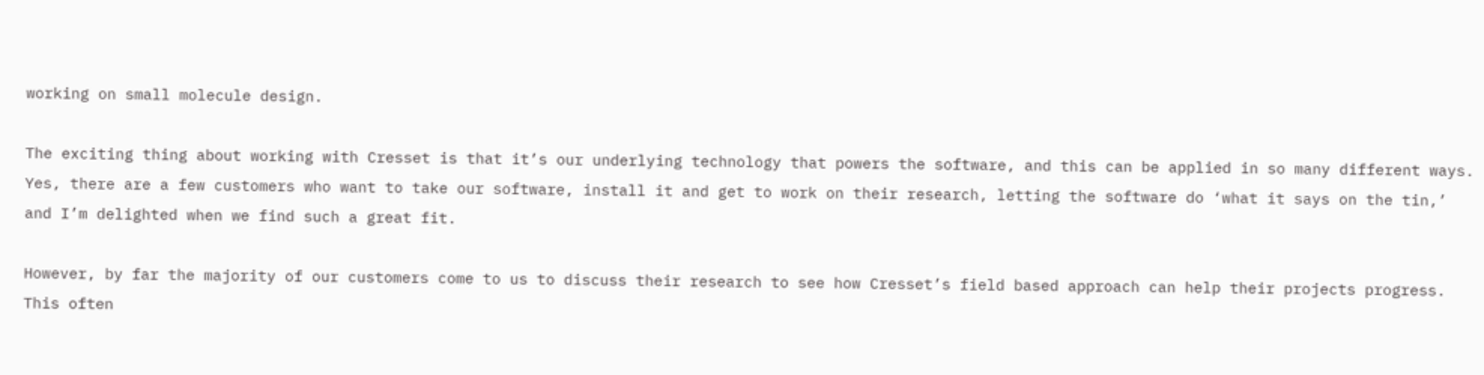working on small molecule design.

The exciting thing about working with Cresset is that it’s our underlying technology that powers the software, and this can be applied in so many different ways. Yes, there are a few customers who want to take our software, install it and get to work on their research, letting the software do ‘what it says on the tin,’ and I’m delighted when we find such a great fit.

However, by far the majority of our customers come to us to discuss their research to see how Cresset’s field based approach can help their projects progress. This often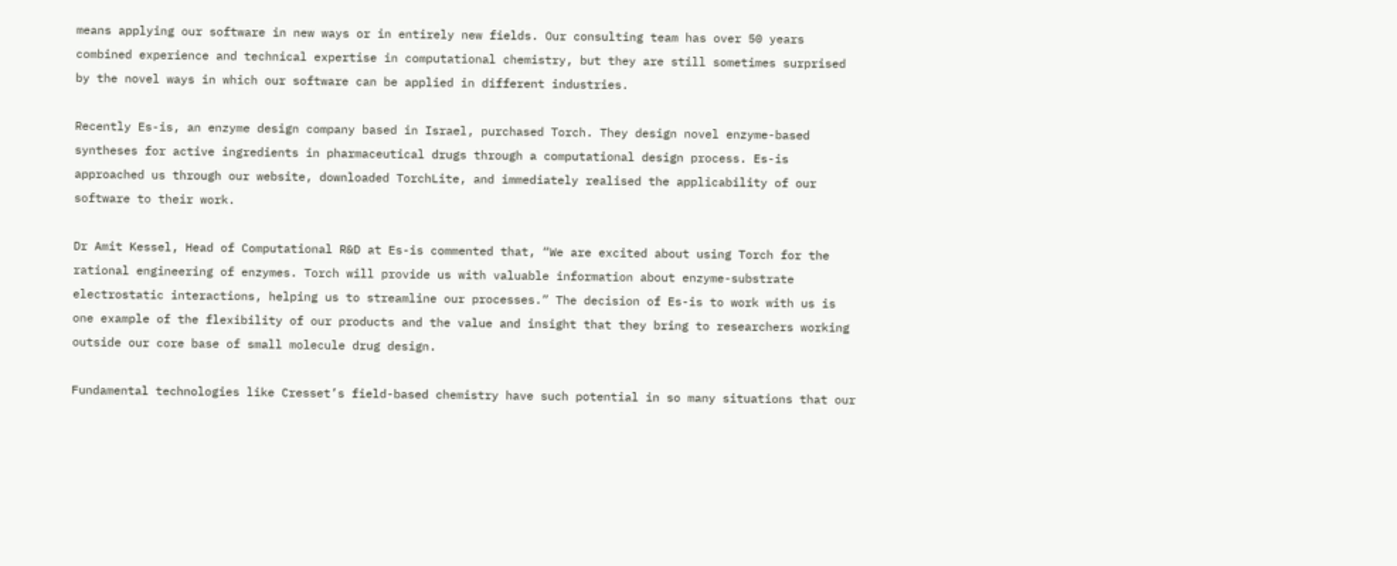means applying our software in new ways or in entirely new fields. Our consulting team has over 50 years combined experience and technical expertise in computational chemistry, but they are still sometimes surprised by the novel ways in which our software can be applied in different industries.

Recently Es-is, an enzyme design company based in Israel, purchased Torch. They design novel enzyme-based syntheses for active ingredients in pharmaceutical drugs through a computational design process. Es-is approached us through our website, downloaded TorchLite, and immediately realised the applicability of our software to their work.

Dr Amit Kessel, Head of Computational R&D at Es-is commented that, “We are excited about using Torch for the rational engineering of enzymes. Torch will provide us with valuable information about enzyme-substrate electrostatic interactions, helping us to streamline our processes.” The decision of Es-is to work with us is one example of the flexibility of our products and the value and insight that they bring to researchers working outside our core base of small molecule drug design.

Fundamental technologies like Cresset’s field-based chemistry have such potential in so many situations that our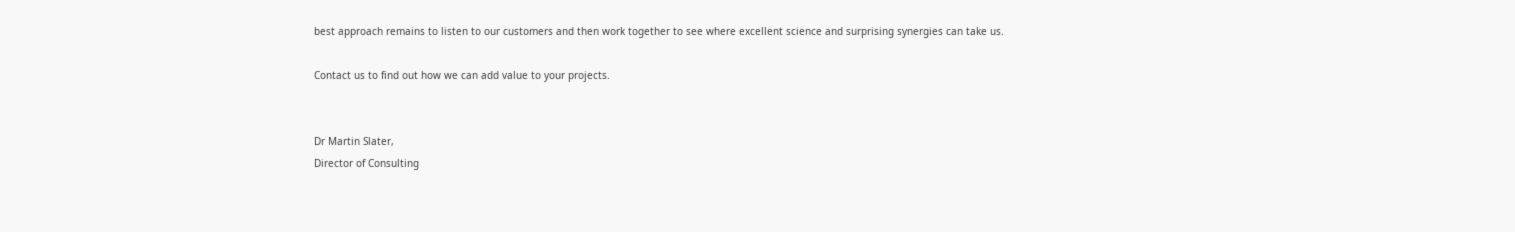best approach remains to listen to our customers and then work together to see where excellent science and surprising synergies can take us.

Contact us to find out how we can add value to your projects.


Dr Martin Slater,
Director of Consulting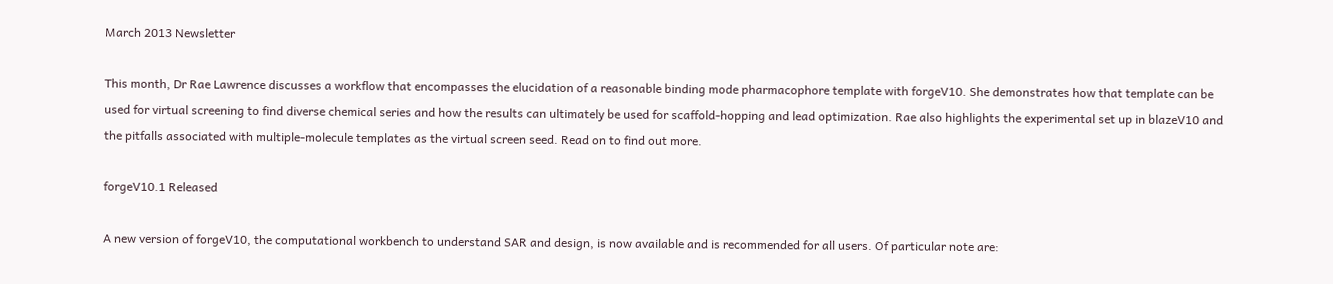March 2013 Newsletter

This month, Dr Rae Lawrence discusses a workflow that encompasses the elucidation of a reasonable binding mode pharmacophore template with forgeV10. She demonstrates how that template can be used for virtual screening to find diverse chemical series and how the results can ultimately be used for scaffold-hopping and lead optimization. Rae also highlights the experimental set up in blazeV10 and the pitfalls associated with multiple-molecule templates as the virtual screen seed. Read on to find out more.

forgeV10.1 Released

A new version of forgeV10, the computational workbench to understand SAR and design, is now available and is recommended for all users. Of particular note are: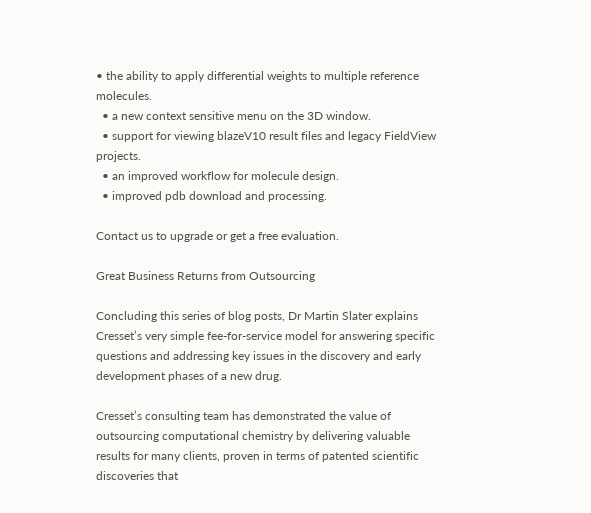• the ability to apply differential weights to multiple reference molecules.
  • a new context sensitive menu on the 3D window.
  • support for viewing blazeV10 result files and legacy FieldView projects.
  • an improved workflow for molecule design.
  • improved pdb download and processing.

Contact us to upgrade or get a free evaluation.

Great Business Returns from Outsourcing

Concluding this series of blog posts, Dr Martin Slater explains Cresset’s very simple fee-for-service model for answering specific questions and addressing key issues in the discovery and early development phases of a new drug.

Cresset’s consulting team has demonstrated the value of outsourcing computational chemistry by delivering valuable results for many clients, proven in terms of patented scientific discoveries that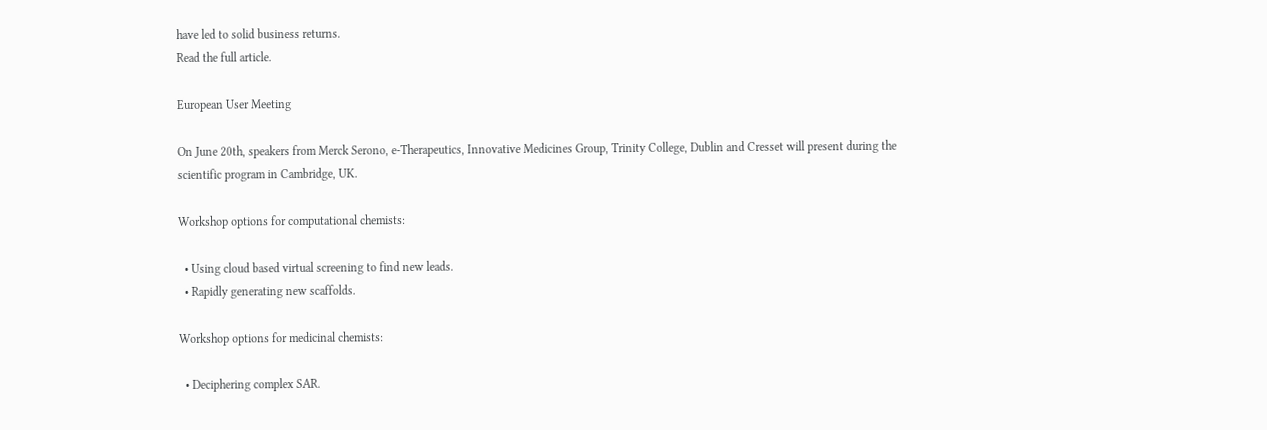have led to solid business returns.
Read the full article.

European User Meeting

On June 20th, speakers from Merck Serono, e-Therapeutics, Innovative Medicines Group, Trinity College, Dublin and Cresset will present during the scientific program in Cambridge, UK.

Workshop options for computational chemists:

  • Using cloud based virtual screening to find new leads.
  • Rapidly generating new scaffolds.

Workshop options for medicinal chemists:

  • Deciphering complex SAR.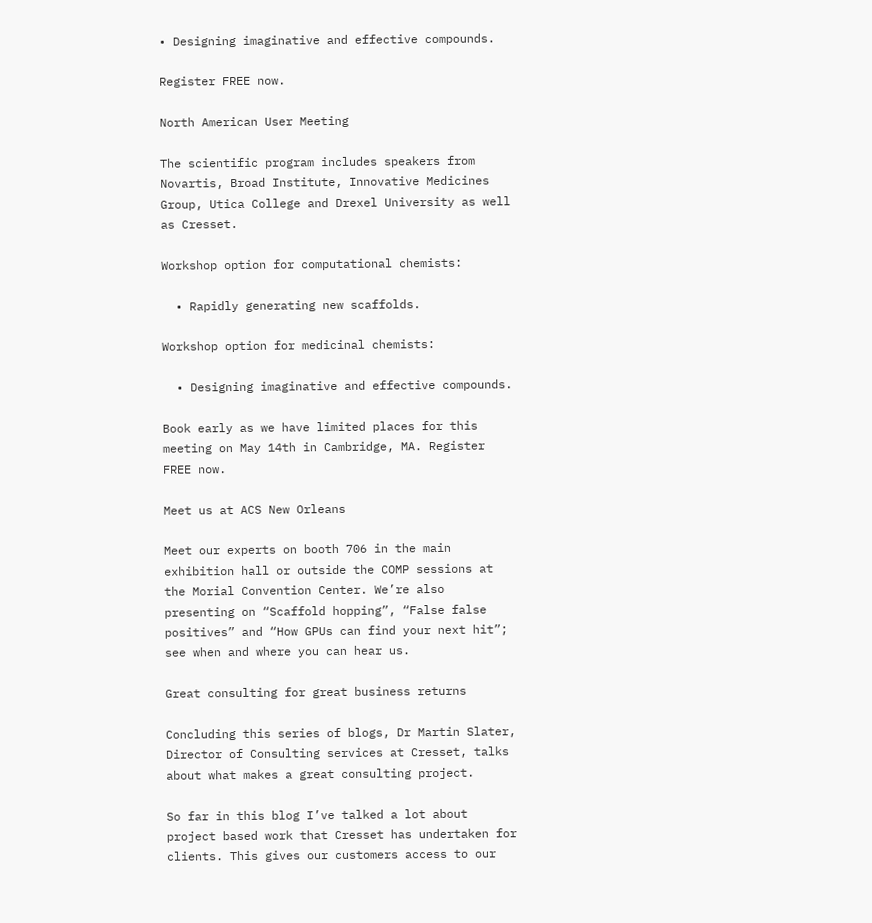• Designing imaginative and effective compounds.

Register FREE now.

North American User Meeting

The scientific program includes speakers from Novartis, Broad Institute, Innovative Medicines Group, Utica College and Drexel University as well as Cresset.

Workshop option for computational chemists:

  • Rapidly generating new scaffolds.

Workshop option for medicinal chemists:

  • Designing imaginative and effective compounds.

Book early as we have limited places for this meeting on May 14th in Cambridge, MA. Register FREE now.

Meet us at ACS New Orleans

Meet our experts on booth 706 in the main exhibition hall or outside the COMP sessions at the Morial Convention Center. We’re also presenting on “Scaffold hopping”, “False false positives” and “How GPUs can find your next hit”; see when and where you can hear us.

Great consulting for great business returns

Concluding this series of blogs, Dr Martin Slater, Director of Consulting services at Cresset, talks about what makes a great consulting project.

So far in this blog I’ve talked a lot about project based work that Cresset has undertaken for clients. This gives our customers access to our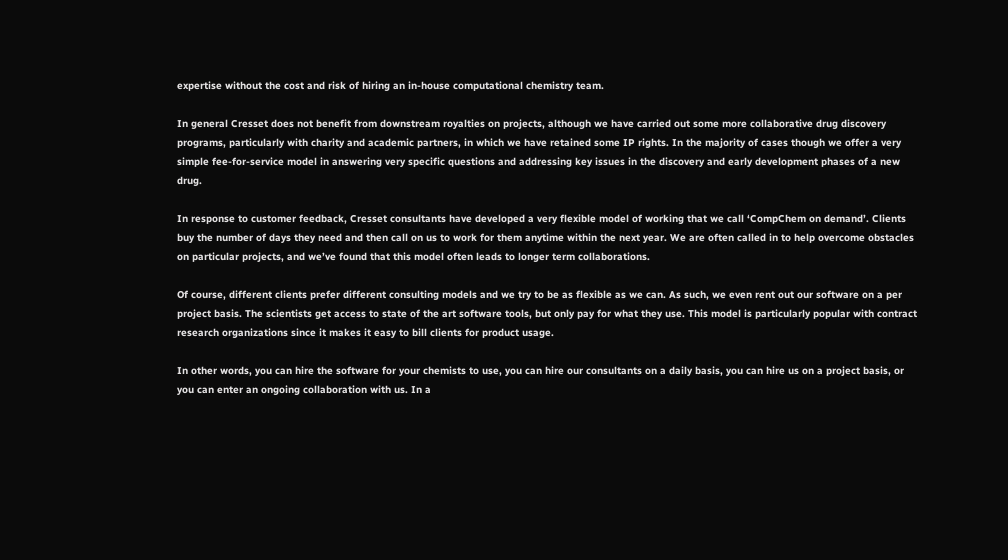expertise without the cost and risk of hiring an in-house computational chemistry team.

In general Cresset does not benefit from downstream royalties on projects, although we have carried out some more collaborative drug discovery programs, particularly with charity and academic partners, in which we have retained some IP rights. In the majority of cases though we offer a very simple fee-for-service model in answering very specific questions and addressing key issues in the discovery and early development phases of a new drug.

In response to customer feedback, Cresset consultants have developed a very flexible model of working that we call ‘CompChem on demand’. Clients buy the number of days they need and then call on us to work for them anytime within the next year. We are often called in to help overcome obstacles on particular projects, and we’ve found that this model often leads to longer term collaborations.

Of course, different clients prefer different consulting models and we try to be as flexible as we can. As such, we even rent out our software on a per project basis. The scientists get access to state of the art software tools, but only pay for what they use. This model is particularly popular with contract research organizations since it makes it easy to bill clients for product usage.

In other words, you can hire the software for your chemists to use, you can hire our consultants on a daily basis, you can hire us on a project basis, or you can enter an ongoing collaboration with us. In a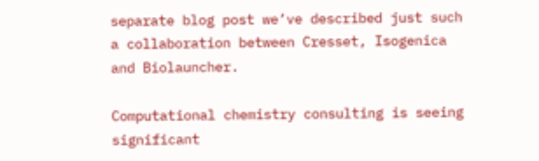separate blog post we’ve described just such a collaboration between Cresset, Isogenica and Biolauncher.

Computational chemistry consulting is seeing significant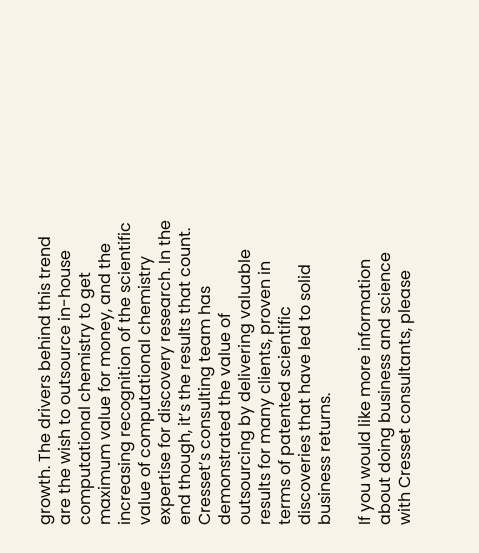growth. The drivers behind this trend are the wish to outsource in-house computational chemistry to get maximum value for money, and the increasing recognition of the scientific value of computational chemistry expertise for discovery research. In the end though, it’s the results that count. Cresset’s consulting team has demonstrated the value of outsourcing by delivering valuable results for many clients, proven in terms of patented scientific discoveries that have led to solid business returns.

If you would like more information about doing business and science with Cresset consultants, please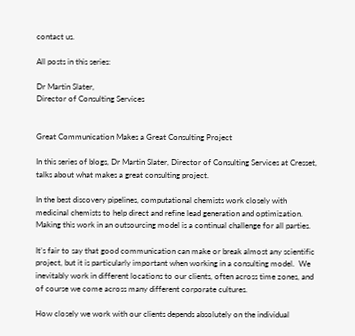contact us.

All posts in this series:

Dr Martin Slater,
Director of Consulting Services


Great Communication Makes a Great Consulting Project

In this series of blogs, Dr Martin Slater, Director of Consulting Services at Cresset, talks about what makes a great consulting project.

In the best discovery pipelines, computational chemists work closely with medicinal chemists to help direct and refine lead generation and optimization.  Making this work in an outsourcing model is a continual challenge for all parties.

It’s fair to say that good communication can make or break almost any scientific project, but it is particularly important when working in a consulting model.  We inevitably work in different locations to our clients, often across time zones, and of course we come across many different corporate cultures.

How closely we work with our clients depends absolutely on the individual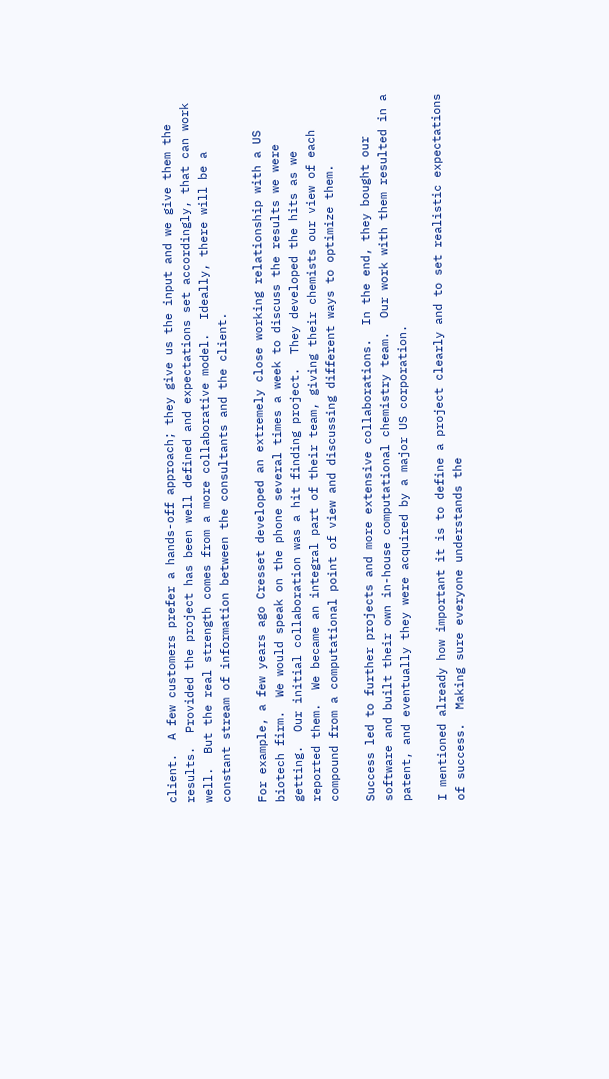client.  A few customers prefer a hands-off approach; they give us the input and we give them the results.  Provided the project has been well defined and expectations set accordingly, that can work well.  But the real strength comes from a more collaborative model.  Ideally, there will be a constant stream of information between the consultants and the client.

For example, a few years ago Cresset developed an extremely close working relationship with a US biotech firm.  We would speak on the phone several times a week to discuss the results we were getting.  Our initial collaboration was a hit finding project.  They developed the hits as we reported them.  We became an integral part of their team, giving their chemists our view of each compound from a computational point of view and discussing different ways to optimize them.

Success led to further projects and more extensive collaborations.  In the end, they bought our software and built their own in-house computational chemistry team.  Our work with them resulted in a patent, and eventually they were acquired by a major US corporation.

I mentioned already how important it is to define a project clearly and to set realistic expectations of success.  Making sure everyone understands the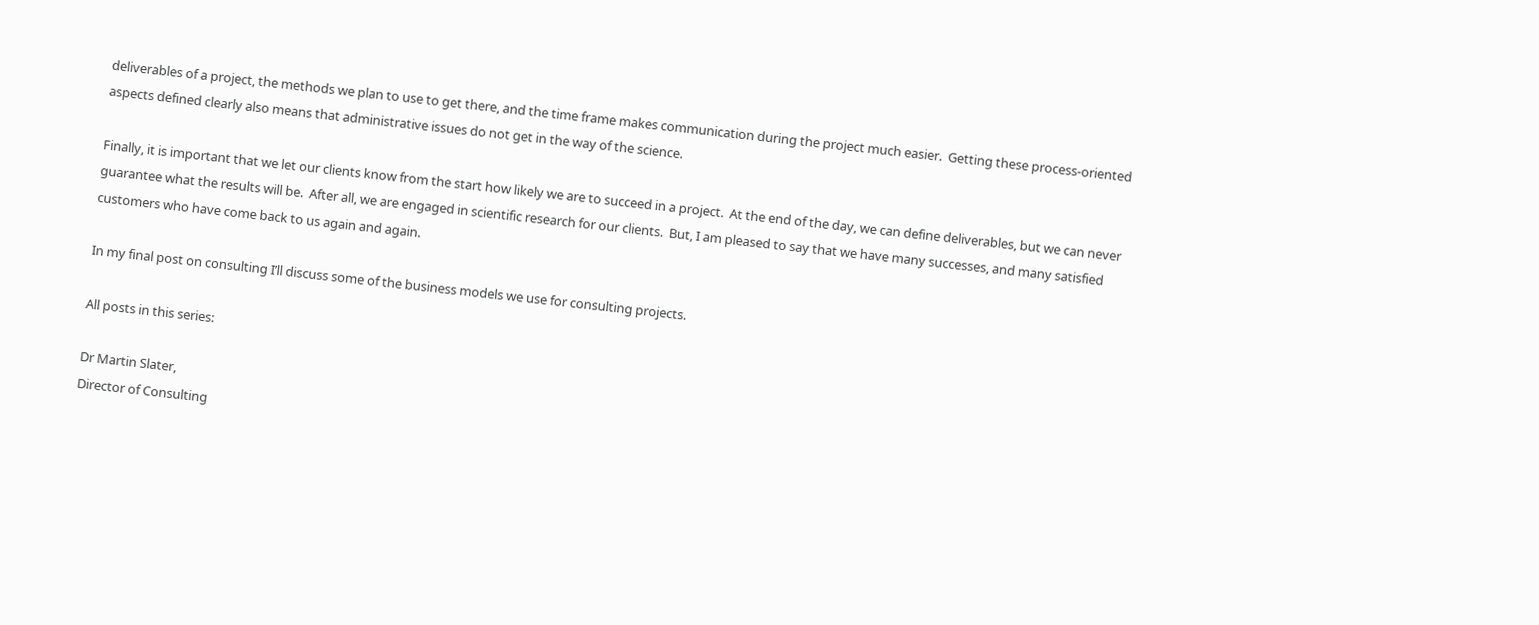deliverables of a project, the methods we plan to use to get there, and the time frame makes communication during the project much easier.  Getting these process-oriented aspects defined clearly also means that administrative issues do not get in the way of the science.

Finally, it is important that we let our clients know from the start how likely we are to succeed in a project.  At the end of the day, we can define deliverables, but we can never guarantee what the results will be.  After all, we are engaged in scientific research for our clients.  But, I am pleased to say that we have many successes, and many satisfied customers who have come back to us again and again.

In my final post on consulting I’ll discuss some of the business models we use for consulting projects.

All posts in this series:

Dr Martin Slater,
Director of Consulting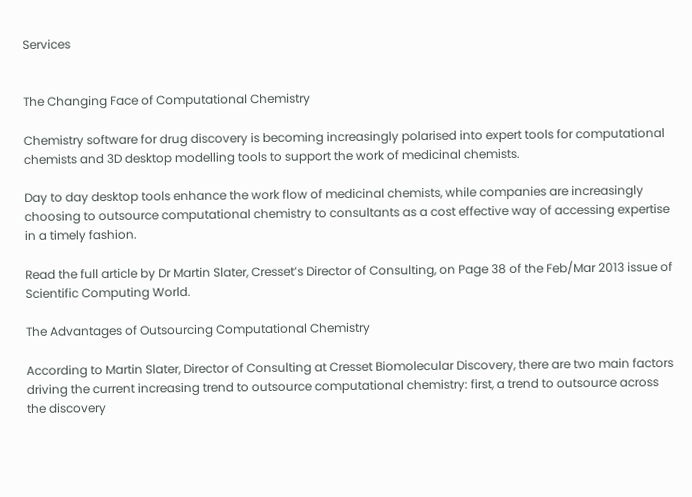Services


The Changing Face of Computational Chemistry

Chemistry software for drug discovery is becoming increasingly polarised into expert tools for computational chemists and 3D desktop modelling tools to support the work of medicinal chemists.

Day to day desktop tools enhance the work flow of medicinal chemists, while companies are increasingly choosing to outsource computational chemistry to consultants as a cost effective way of accessing expertise in a timely fashion.

Read the full article by Dr Martin Slater, Cresset’s Director of Consulting, on Page 38 of the Feb/Mar 2013 issue of Scientific Computing World.

The Advantages of Outsourcing Computational Chemistry

According to Martin Slater, Director of Consulting at Cresset Biomolecular Discovery, there are two main factors driving the current increasing trend to outsource computational chemistry: first, a trend to outsource across the discovery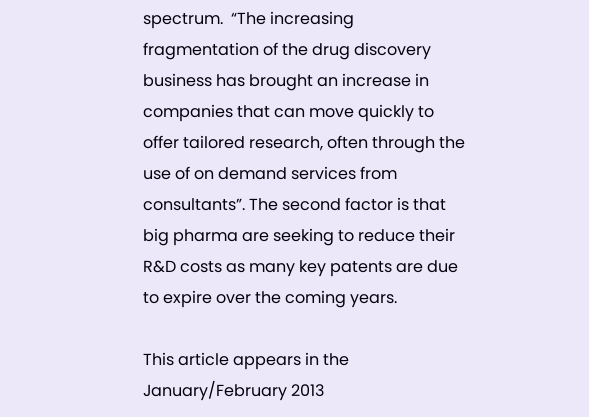spectrum.  “The increasing fragmentation of the drug discovery business has brought an increase in companies that can move quickly to offer tailored research, often through the use of on demand services from consultants”. The second factor is that big pharma are seeking to reduce their R&D costs as many key patents are due to expire over the coming years.

This article appears in the January/February 2013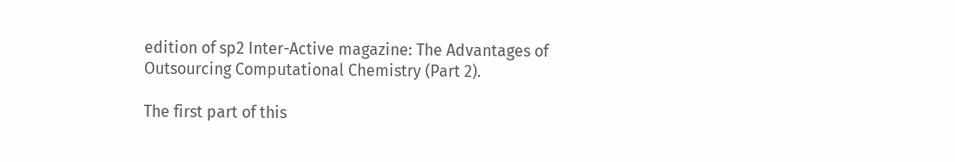edition of sp2 Inter-Active magazine: The Advantages of Outsourcing Computational Chemistry (Part 2).

The first part of this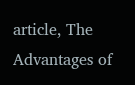article, The Advantages of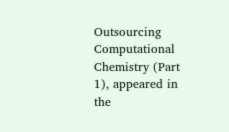Outsourcing Computational Chemistry (Part 1), appeared in the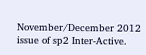November/December 2012 issue of sp2 Inter-Active.